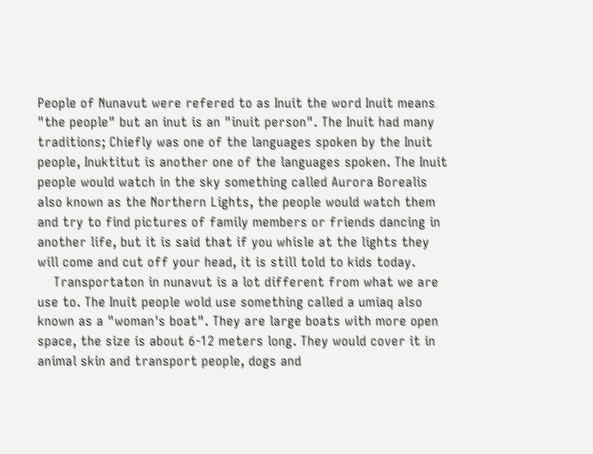People of Nunavut were refered to as Inuit the word Inuit means "the people" but an inut is an "inuit person". The Inuit had many traditions; Chiefly was one of the languages spoken by the Inuit people, Inuktitut is another one of the languages spoken. The Inuit people would watch in the sky something called Aurora Borealis also known as the Northern Lights, the people would watch them and try to find pictures of family members or friends dancing in another life, but it is said that if you whisle at the lights they will come and cut off your head, it is still told to kids today.
    Transportaton in nunavut is a lot different from what we are use to. The Inuit people wold use something called a umiaq also known as a "woman's boat". They are large boats with more open space, the size is about 6-12 meters long. They would cover it in animal skin and transport people, dogs and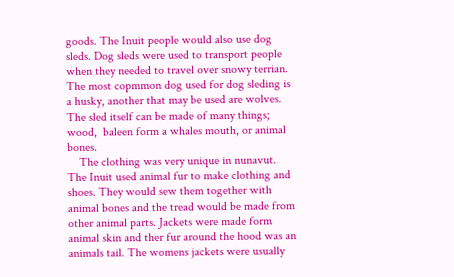goods. The Inuit people would also use dog sleds. Dog sleds were used to transport people when they needed to travel over snowy terrian. The most copmmon dog used for dog sleding is a husky, another that may be used are wolves. The sled itself can be made of many things; wood,  baleen form a whales mouth, or animal bones.
    The clothing was very unique in nunavut. The Inuit used animal fur to make clothing and shoes. They would sew them together with animal bones and the tread would be made from other animal parts. Jackets were made form animal skin and ther fur around the hood was an animals tail. The womens jackets were usually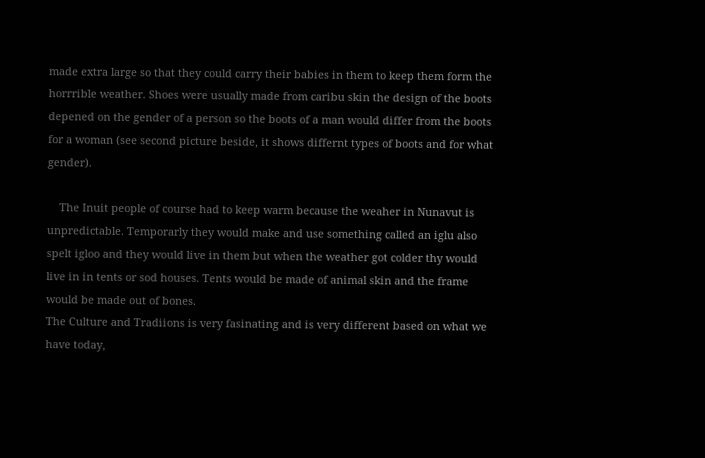made extra large so that they could carry their babies in them to keep them form the horrrible weather. Shoes were usually made from caribu skin the design of the boots depened on the gender of a person so the boots of a man would differ from the boots for a woman (see second picture beside, it shows differnt types of boots and for what gender).

    The Inuit people of course had to keep warm because the weaher in Nunavut is unpredictable. Temporarly they would make and use something called an iglu also spelt igloo and they would live in them but when the weather got colder thy would live in in tents or sod houses. Tents would be made of animal skin and the frame would be made out of bones.
The Culture and Tradiions is very fasinating and is very different based on what we have today,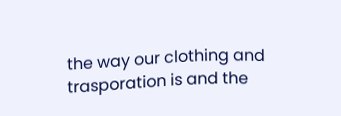the way our clothing and trasporation is and the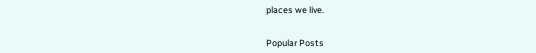places we live.


Popular Posts